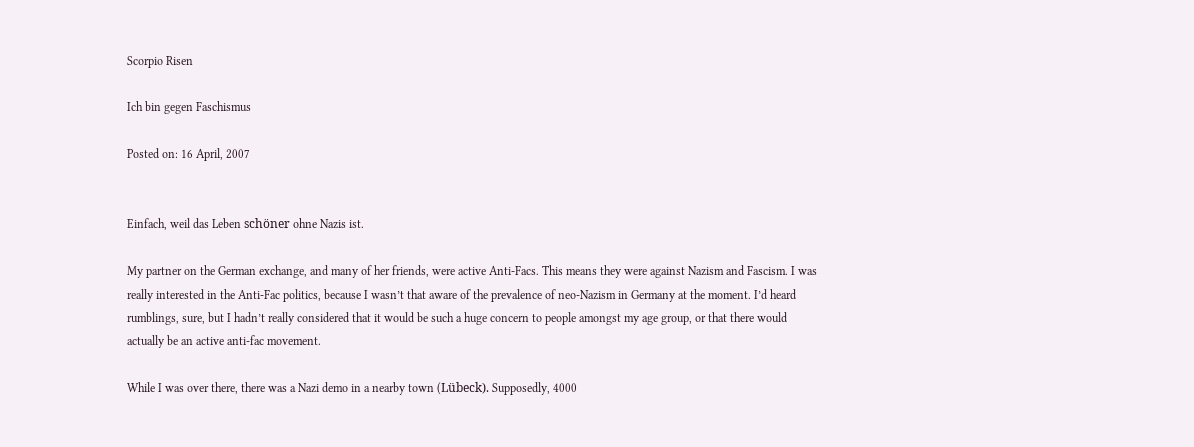Scorpio Risen

Ich bin gegen Faschismus

Posted on: 16 April, 2007


Einfach, weil das Leben schöner ohne Nazis ist.

My partner on the German exchange, and many of her friends, were active Anti-Facs. This means they were against Nazism and Fascism. I was really interested in the Anti-Fac politics, because I wasn’t that aware of the prevalence of neo-Nazism in Germany at the moment. I’d heard rumblings, sure, but I hadn’t really considered that it would be such a huge concern to people amongst my age group, or that there would actually be an active anti-fac movement.

While I was over there, there was a Nazi demo in a nearby town (Lübeck). Supposedly, 4000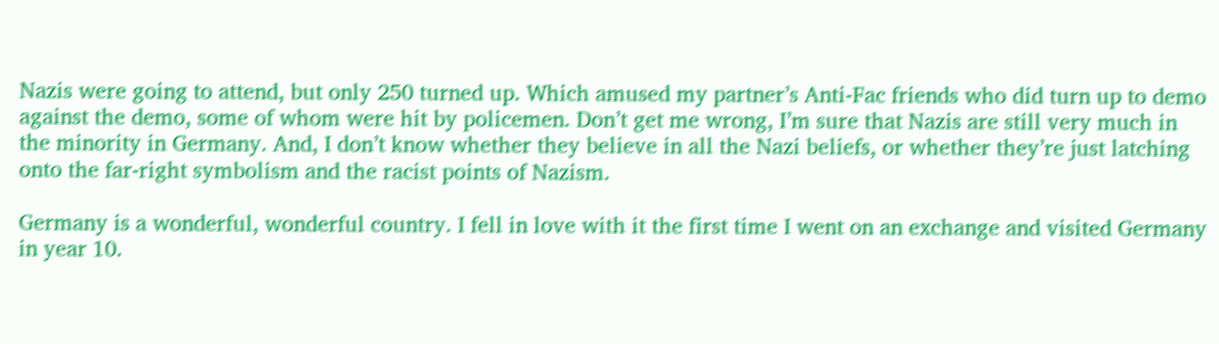Nazis were going to attend, but only 250 turned up. Which amused my partner’s Anti-Fac friends who did turn up to demo against the demo, some of whom were hit by policemen. Don’t get me wrong, I’m sure that Nazis are still very much in the minority in Germany. And, I don’t know whether they believe in all the Nazi beliefs, or whether they’re just latching onto the far-right symbolism and the racist points of Nazism.

Germany is a wonderful, wonderful country. I fell in love with it the first time I went on an exchange and visited Germany in year 10.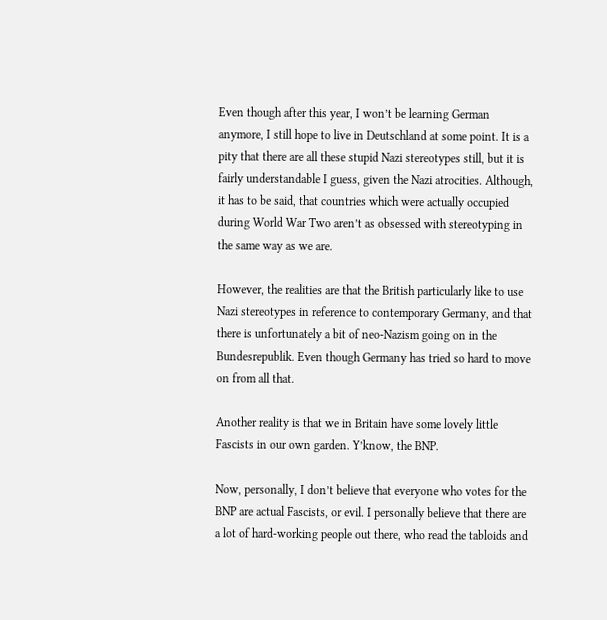Even though after this year, I won’t be learning German anymore, I still hope to live in Deutschland at some point. It is a pity that there are all these stupid Nazi stereotypes still, but it is fairly understandable I guess, given the Nazi atrocities. Although, it has to be said, that countries which were actually occupied during World War Two aren’t as obsessed with stereotyping in the same way as we are.

However, the realities are that the British particularly like to use Nazi stereotypes in reference to contemporary Germany, and that there is unfortunately a bit of neo-Nazism going on in the Bundesrepublik. Even though Germany has tried so hard to move on from all that.

Another reality is that we in Britain have some lovely little Fascists in our own garden. Y’know, the BNP.

Now, personally, I don’t believe that everyone who votes for the BNP are actual Fascists, or evil. I personally believe that there are a lot of hard-working people out there, who read the tabloids and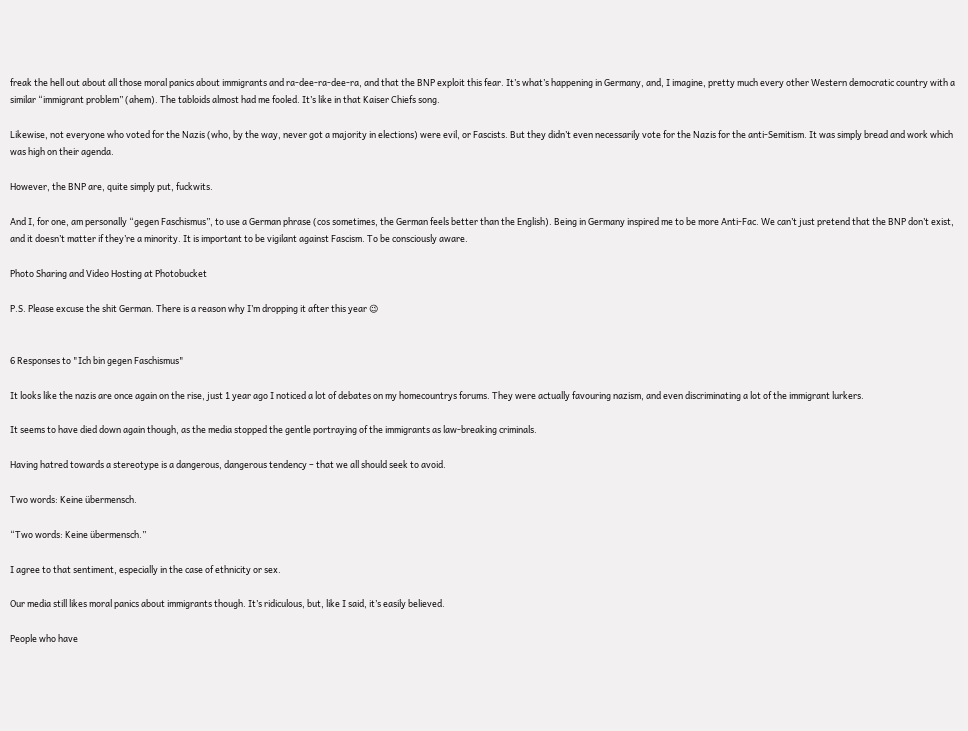freak the hell out about all those moral panics about immigrants and ra-dee-ra-dee-ra, and that the BNP exploit this fear. It’s what’s happening in Germany, and, I imagine, pretty much every other Western democratic country with a similar “immigrant problem” (ahem). The tabloids almost had me fooled. It’s like in that Kaiser Chiefs song.

Likewise, not everyone who voted for the Nazis (who, by the way, never got a majority in elections) were evil, or Fascists. But they didn’t even necessarily vote for the Nazis for the anti-Semitism. It was simply bread and work which was high on their agenda.

However, the BNP are, quite simply put, fuckwits.

And I, for one, am personally “gegen Faschismus”, to use a German phrase (cos sometimes, the German feels better than the English). Being in Germany inspired me to be more Anti-Fac. We can’t just pretend that the BNP don’t exist, and it doesn’t matter if they’re a minority. It is important to be vigilant against Fascism. To be consciously aware.

Photo Sharing and Video Hosting at Photobucket

P.S. Please excuse the shit German. There is a reason why I’m dropping it after this year 😉


6 Responses to "Ich bin gegen Faschismus"

It looks like the nazis are once again on the rise, just 1 year ago I noticed a lot of debates on my homecountrys forums. They were actually favouring nazism, and even discriminating a lot of the immigrant lurkers.

It seems to have died down again though, as the media stopped the gentle portraying of the immigrants as law-breaking criminals.

Having hatred towards a stereotype is a dangerous, dangerous tendency – that we all should seek to avoid.

Two words: Keine übermensch.

“Two words: Keine übermensch.”

I agree to that sentiment, especially in the case of ethnicity or sex.

Our media still likes moral panics about immigrants though. It’s ridiculous, but, like I said, it’s easily believed.

People who have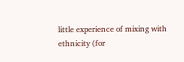little experience of mixing with ethnicity (for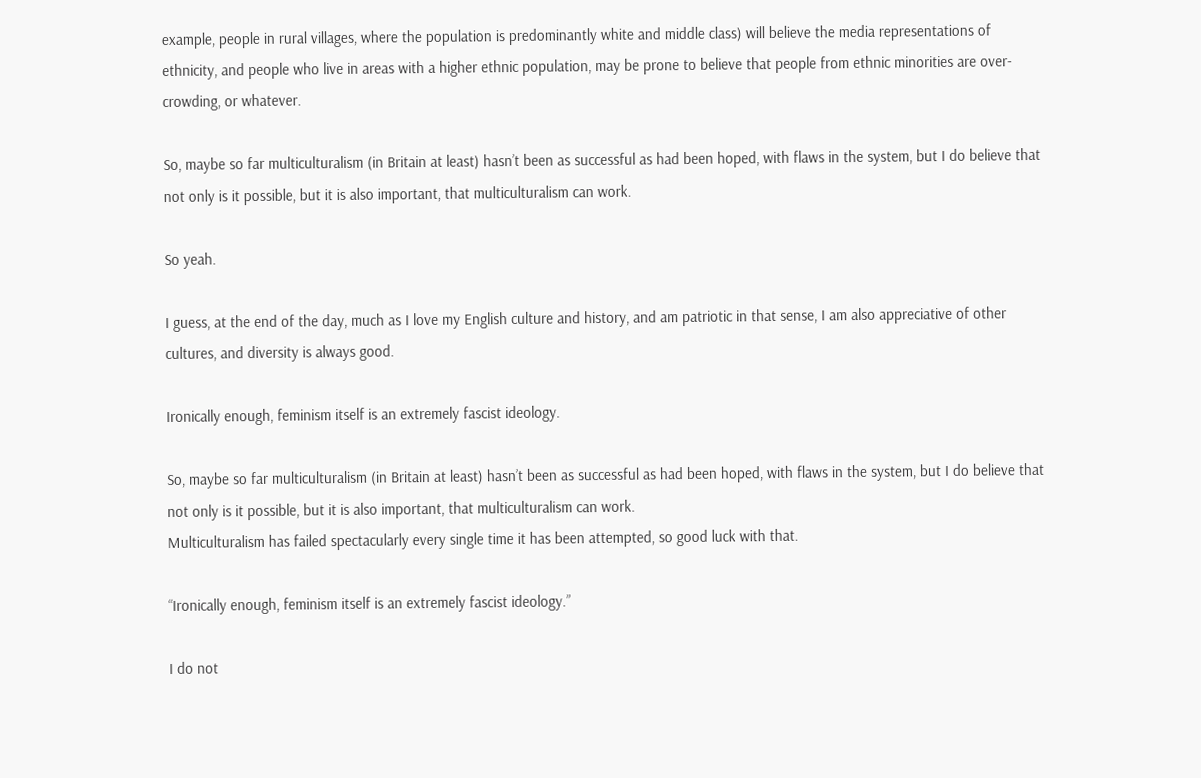example, people in rural villages, where the population is predominantly white and middle class) will believe the media representations of ethnicity, and people who live in areas with a higher ethnic population, may be prone to believe that people from ethnic minorities are over-crowding, or whatever.

So, maybe so far multiculturalism (in Britain at least) hasn’t been as successful as had been hoped, with flaws in the system, but I do believe that not only is it possible, but it is also important, that multiculturalism can work.

So yeah.

I guess, at the end of the day, much as I love my English culture and history, and am patriotic in that sense, I am also appreciative of other cultures, and diversity is always good.

Ironically enough, feminism itself is an extremely fascist ideology.

So, maybe so far multiculturalism (in Britain at least) hasn’t been as successful as had been hoped, with flaws in the system, but I do believe that not only is it possible, but it is also important, that multiculturalism can work.
Multiculturalism has failed spectacularly every single time it has been attempted, so good luck with that.

“Ironically enough, feminism itself is an extremely fascist ideology.”

I do not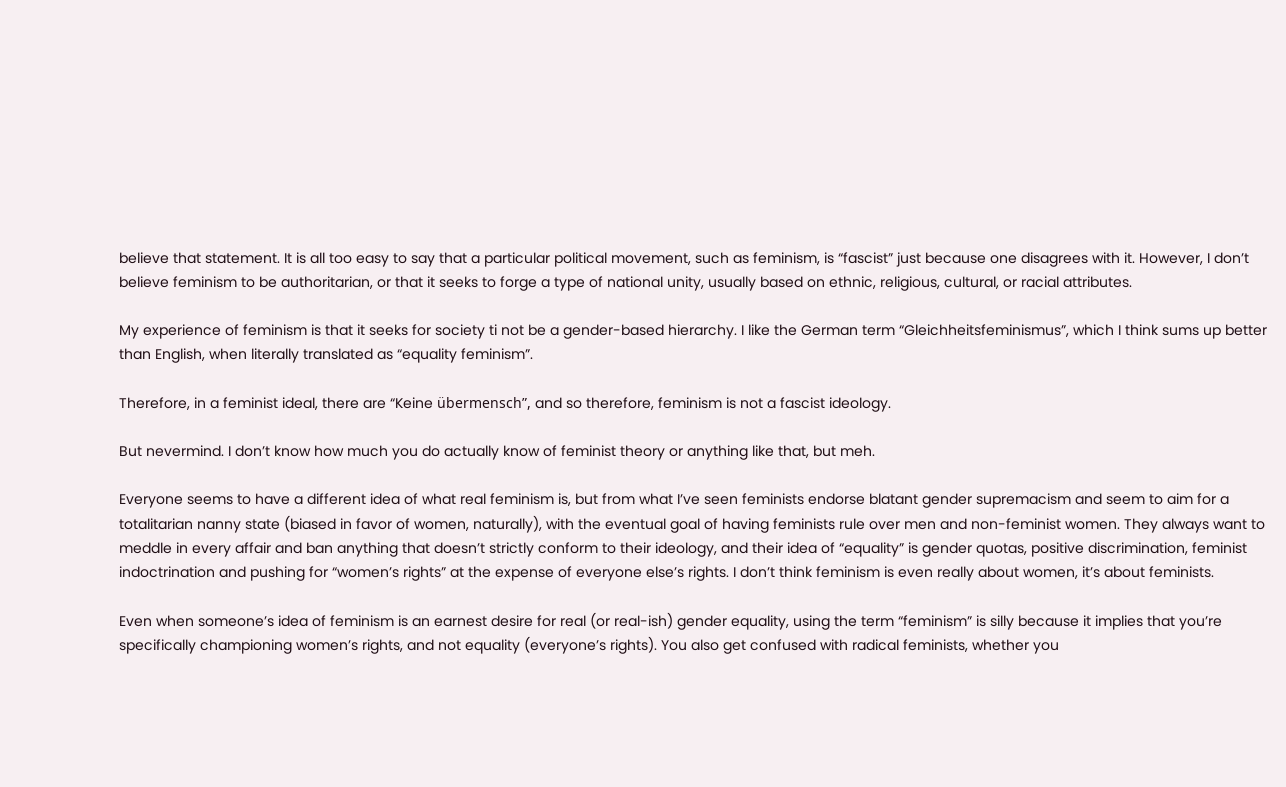believe that statement. It is all too easy to say that a particular political movement, such as feminism, is “fascist” just because one disagrees with it. However, I don’t believe feminism to be authoritarian, or that it seeks to forge a type of national unity, usually based on ethnic, religious, cultural, or racial attributes.

My experience of feminism is that it seeks for society ti not be a gender-based hierarchy. I like the German term “Gleichheitsfeminismus”, which I think sums up better than English, when literally translated as “equality feminism”.

Therefore, in a feminist ideal, there are “Keine übermensch”, and so therefore, feminism is not a fascist ideology.

But nevermind. I don’t know how much you do actually know of feminist theory or anything like that, but meh.

Everyone seems to have a different idea of what real feminism is, but from what I’ve seen feminists endorse blatant gender supremacism and seem to aim for a totalitarian nanny state (biased in favor of women, naturally), with the eventual goal of having feminists rule over men and non-feminist women. They always want to meddle in every affair and ban anything that doesn’t strictly conform to their ideology, and their idea of “equality” is gender quotas, positive discrimination, feminist indoctrination and pushing for “women’s rights” at the expense of everyone else’s rights. I don’t think feminism is even really about women, it’s about feminists.

Even when someone’s idea of feminism is an earnest desire for real (or real-ish) gender equality, using the term “feminism” is silly because it implies that you’re specifically championing women’s rights, and not equality (everyone’s rights). You also get confused with radical feminists, whether you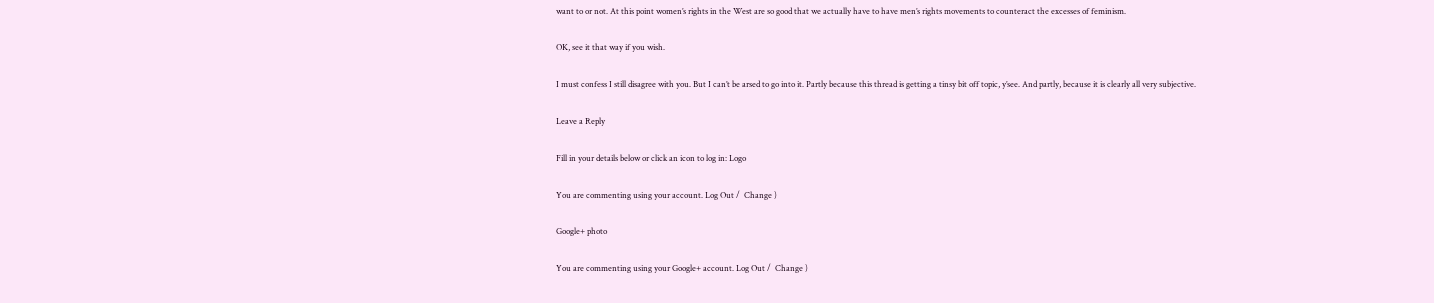want to or not. At this point women’s rights in the West are so good that we actually have to have men’s rights movements to counteract the excesses of feminism.

OK, see it that way if you wish.

I must confess I still disagree with you. But I can’t be arsed to go into it. Partly because this thread is getting a tinsy bit off topic, y’see. And partly, because it is clearly all very subjective.

Leave a Reply

Fill in your details below or click an icon to log in: Logo

You are commenting using your account. Log Out /  Change )

Google+ photo

You are commenting using your Google+ account. Log Out /  Change )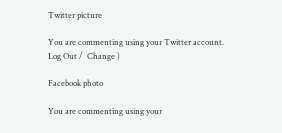Twitter picture

You are commenting using your Twitter account. Log Out /  Change )

Facebook photo

You are commenting using your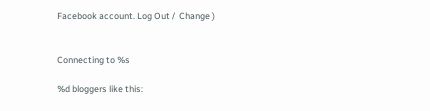Facebook account. Log Out /  Change )


Connecting to %s

%d bloggers like this: